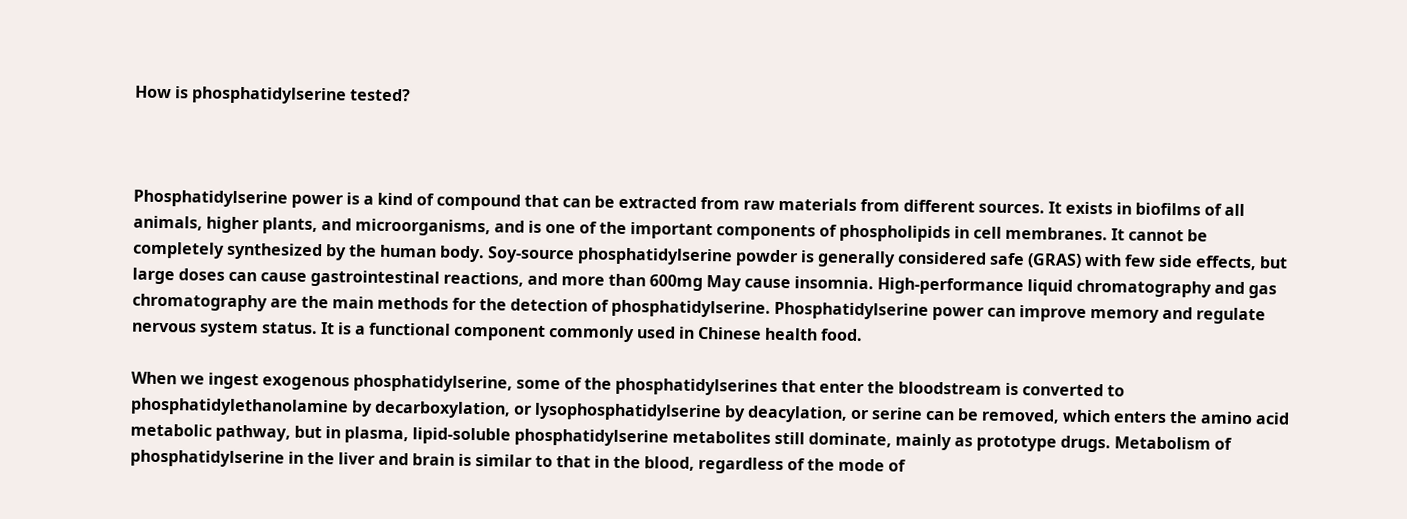How is phosphatidylserine tested?



Phosphatidylserine power is a kind of compound that can be extracted from raw materials from different sources. It exists in biofilms of all animals, higher plants, and microorganisms, and is one of the important components of phospholipids in cell membranes. It cannot be completely synthesized by the human body. Soy-source phosphatidylserine powder is generally considered safe (GRAS) with few side effects, but large doses can cause gastrointestinal reactions, and more than 600mg May cause insomnia. High-performance liquid chromatography and gas chromatography are the main methods for the detection of phosphatidylserine. Phosphatidylserine power can improve memory and regulate nervous system status. It is a functional component commonly used in Chinese health food.

When we ingest exogenous phosphatidylserine, some of the phosphatidylserines that enter the bloodstream is converted to phosphatidylethanolamine by decarboxylation, or lysophosphatidylserine by deacylation, or serine can be removed, which enters the amino acid metabolic pathway, but in plasma, lipid-soluble phosphatidylserine metabolites still dominate, mainly as prototype drugs. Metabolism of phosphatidylserine in the liver and brain is similar to that in the blood, regardless of the mode of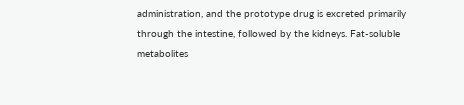administration, and the prototype drug is excreted primarily through the intestine, followed by the kidneys. Fat-soluble metabolites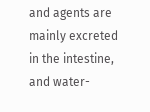and agents are mainly excreted in the intestine, and water-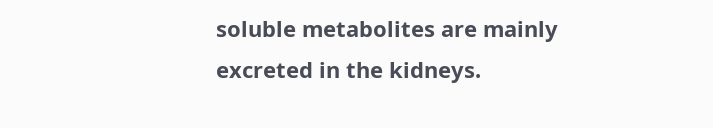soluble metabolites are mainly excreted in the kidneys.